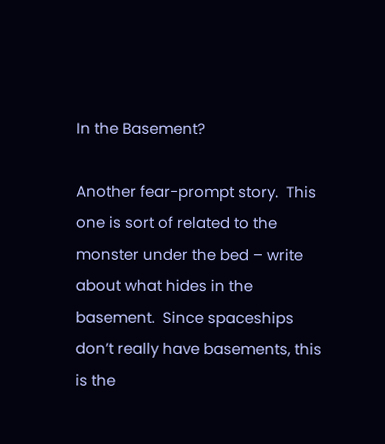In the Basement?

Another fear-prompt story.  This one is sort of related to the monster under the bed – write about what hides in the basement.  Since spaceships don’t really have basements, this is the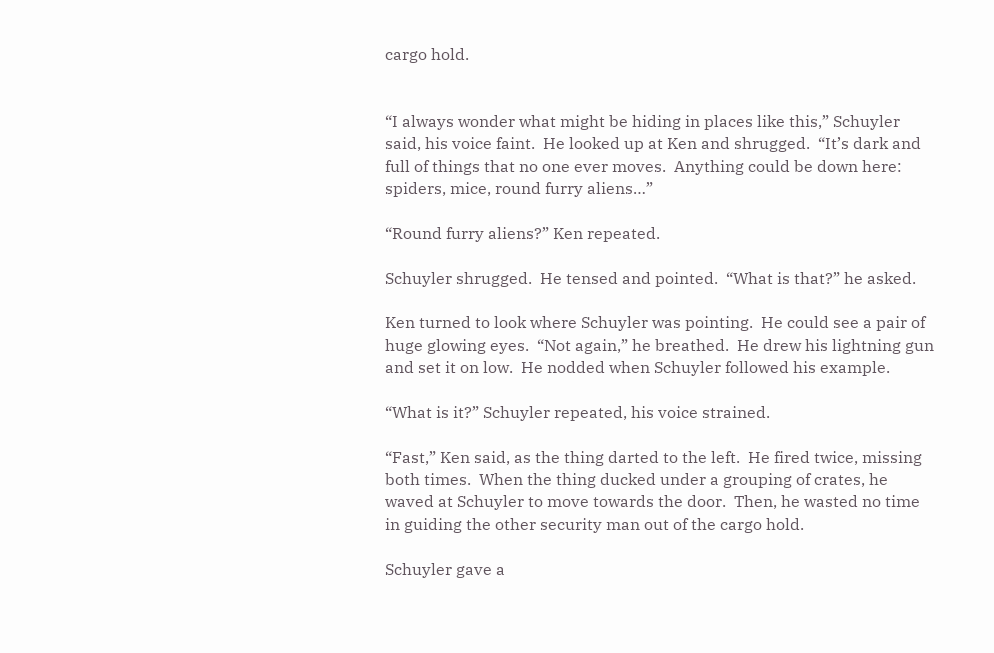cargo hold.


“I always wonder what might be hiding in places like this,” Schuyler said, his voice faint.  He looked up at Ken and shrugged.  “It’s dark and full of things that no one ever moves.  Anything could be down here: spiders, mice, round furry aliens…”

“Round furry aliens?” Ken repeated.

Schuyler shrugged.  He tensed and pointed.  “What is that?” he asked.

Ken turned to look where Schuyler was pointing.  He could see a pair of huge glowing eyes.  “Not again,” he breathed.  He drew his lightning gun and set it on low.  He nodded when Schuyler followed his example.

“What is it?” Schuyler repeated, his voice strained.

“Fast,” Ken said, as the thing darted to the left.  He fired twice, missing both times.  When the thing ducked under a grouping of crates, he waved at Schuyler to move towards the door.  Then, he wasted no time in guiding the other security man out of the cargo hold.

Schuyler gave a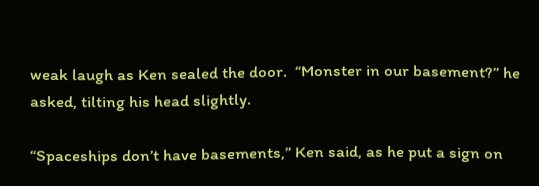weak laugh as Ken sealed the door.  “Monster in our basement?” he asked, tilting his head slightly.

“Spaceships don’t have basements,” Ken said, as he put a sign on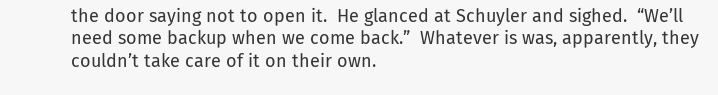the door saying not to open it.  He glanced at Schuyler and sighed.  “We’ll need some backup when we come back.”  Whatever is was, apparently, they couldn’t take care of it on their own.